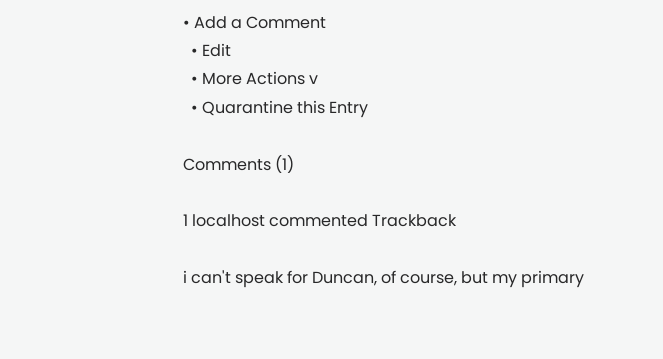• Add a Comment
  • Edit
  • More Actions v
  • Quarantine this Entry

Comments (1)

1 localhost commented Trackback

i can't speak for Duncan, of course, but my primary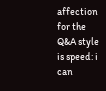affection for the Q&A style is speed: i can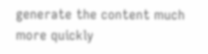generate the content much more quickly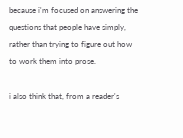because i'm focused on answering the questions that people have simply, rather than trying to figure out how to work them into prose.

i also think that, from a reader's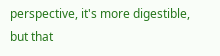perspective, it's more digestible, but that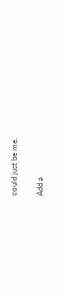could just be me.

Add a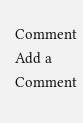Comment Add a Comment